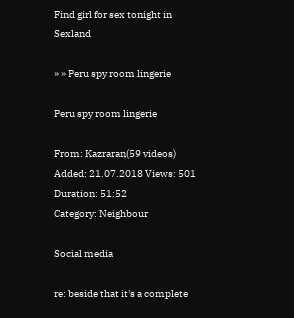Find girl for sex tonight in Sexland

» » Peru spy room lingerie

Peru spy room lingerie

From: Kazraran(59 videos) Added: 21.07.2018 Views: 501 Duration: 51:52
Category: Neighbour

Social media

re: beside that it's a complete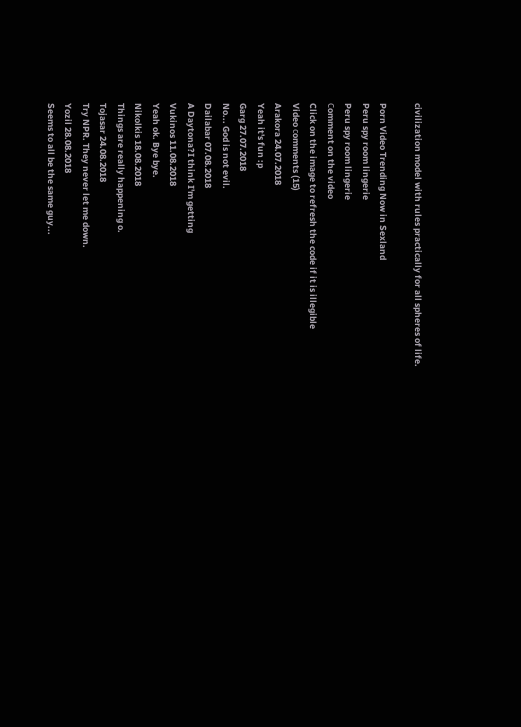civilization model with rules practically for all spheres of life.

Porn Video Trending Now in Sexland
Peru spy room lingerie
Peru spy room lingerie
Сomment on the video
Click on the image to refresh the code if it is illegible
Video сomments (15)
Arakora 24.07.2018
Yeah it's fun :p
Garg 27.07.2018
No... God is not evil.
Dailabar 07.08.2018
A Daytona?I think I'm getting
Vukinos 11.08.2018
Yeah ok. Bye bye.
Nikolkis 18.08.2018
Things are really happening o.
Tojasar 24.08.2018
Try NPR. They never let me down.
Yozil 28.08.2018
Seems to all be the same guy...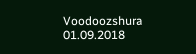Voodoozshura 01.09.2018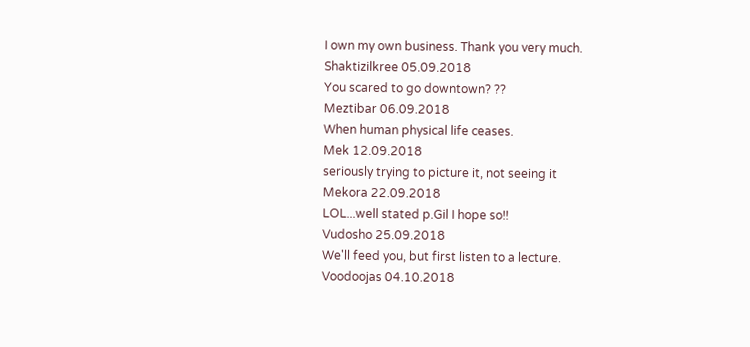I own my own business. Thank you very much.
Shaktizilkree 05.09.2018
You scared to go downtown? ??
Meztibar 06.09.2018
When human physical life ceases.
Mek 12.09.2018
seriously trying to picture it, not seeing it
Mekora 22.09.2018
LOL...well stated p.Gil I hope so!!
Vudosho 25.09.2018
We'll feed you, but first listen to a lecture.
Voodoojas 04.10.2018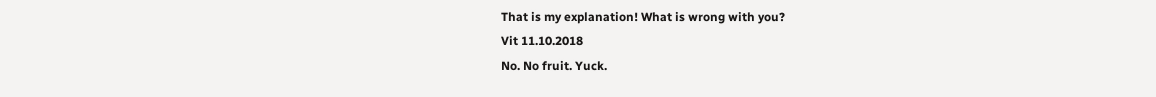That is my explanation! What is wrong with you?
Vit 11.10.2018
No. No fruit. Yuck.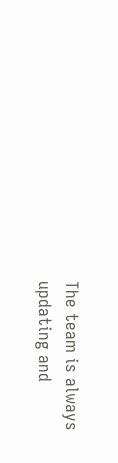The team is always updating and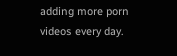adding more porn videos every day.